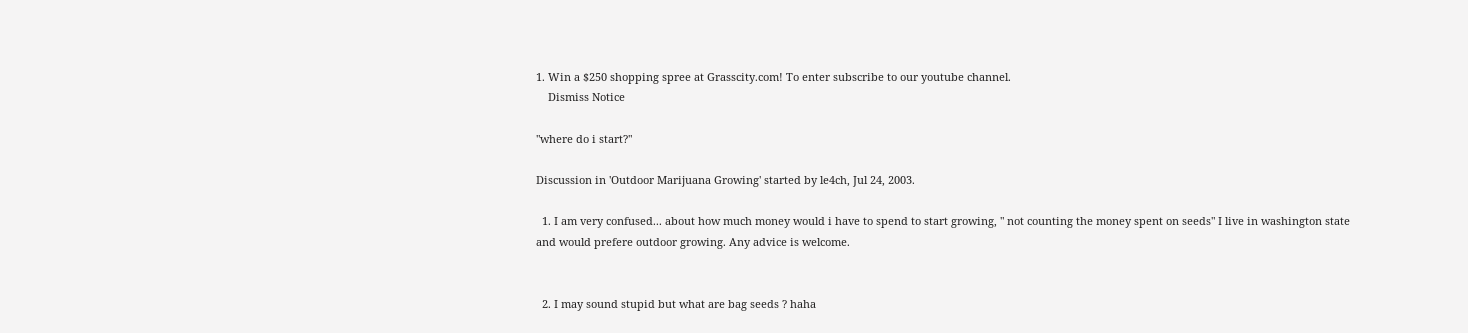1. Win a $250 shopping spree at Grasscity.com! To enter subscribe to our youtube channel.
    Dismiss Notice

"where do i start?"

Discussion in 'Outdoor Marijuana Growing' started by le4ch, Jul 24, 2003.

  1. I am very confused... about how much money would i have to spend to start growing, " not counting the money spent on seeds" I live in washington state and would prefere outdoor growing. Any advice is welcome.


  2. I may sound stupid but what are bag seeds ? haha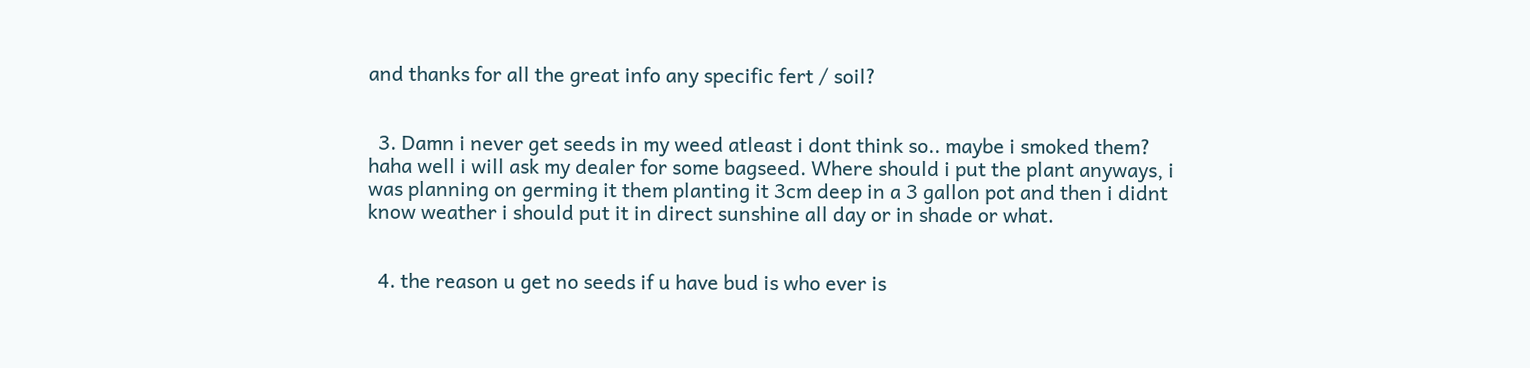and thanks for all the great info any specific fert / soil?


  3. Damn i never get seeds in my weed atleast i dont think so.. maybe i smoked them? haha well i will ask my dealer for some bagseed. Where should i put the plant anyways, i was planning on germing it them planting it 3cm deep in a 3 gallon pot and then i didnt know weather i should put it in direct sunshine all day or in shade or what.


  4. the reason u get no seeds if u have bud is who ever is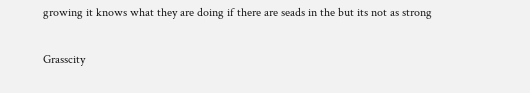growing it knows what they are doing if there are seads in the but its not as strong

Grasscity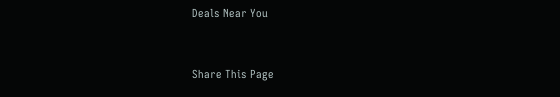Deals Near You


Share This Page